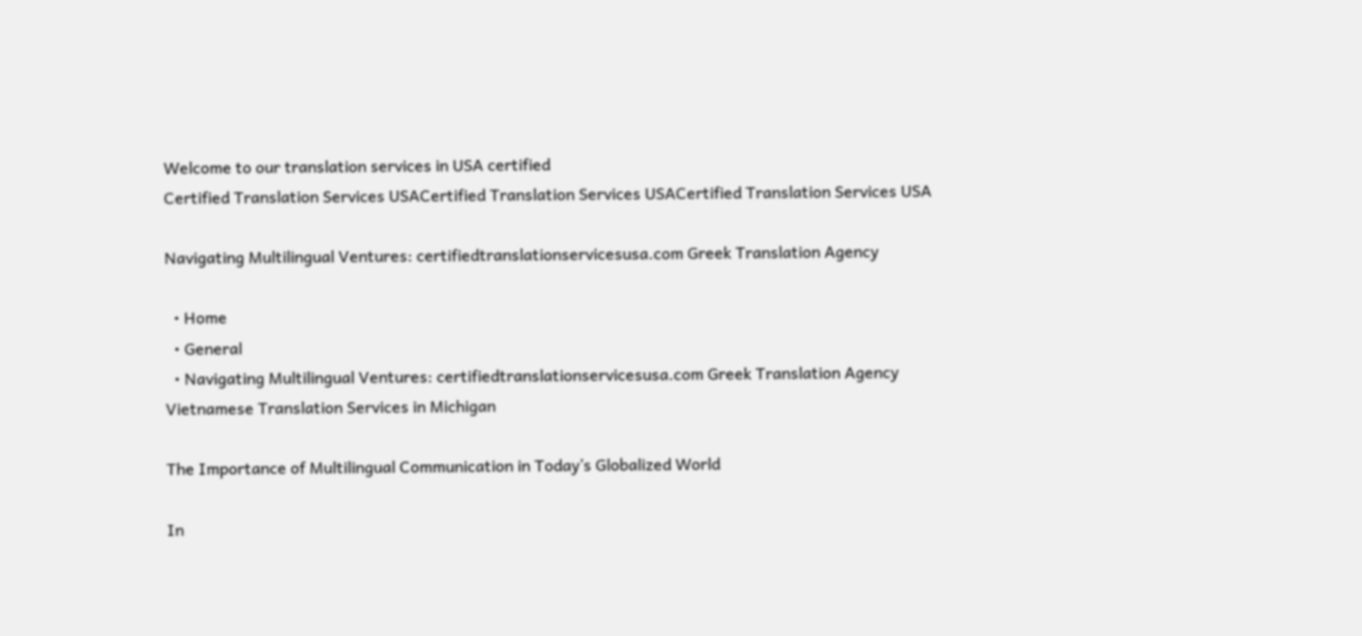Welcome to our translation services in USA certified
Certified Translation Services USACertified Translation Services USACertified Translation Services USA

Navigating Multilingual Ventures: certifiedtranslationservicesusa.com Greek Translation Agency

  • Home
  • General
  • Navigating Multilingual Ventures: certifiedtranslationservicesusa.com Greek Translation Agency
Vietnamese Translation Services in Michigan

The Importance of Multilingual Communication in Today’s Globalized World

In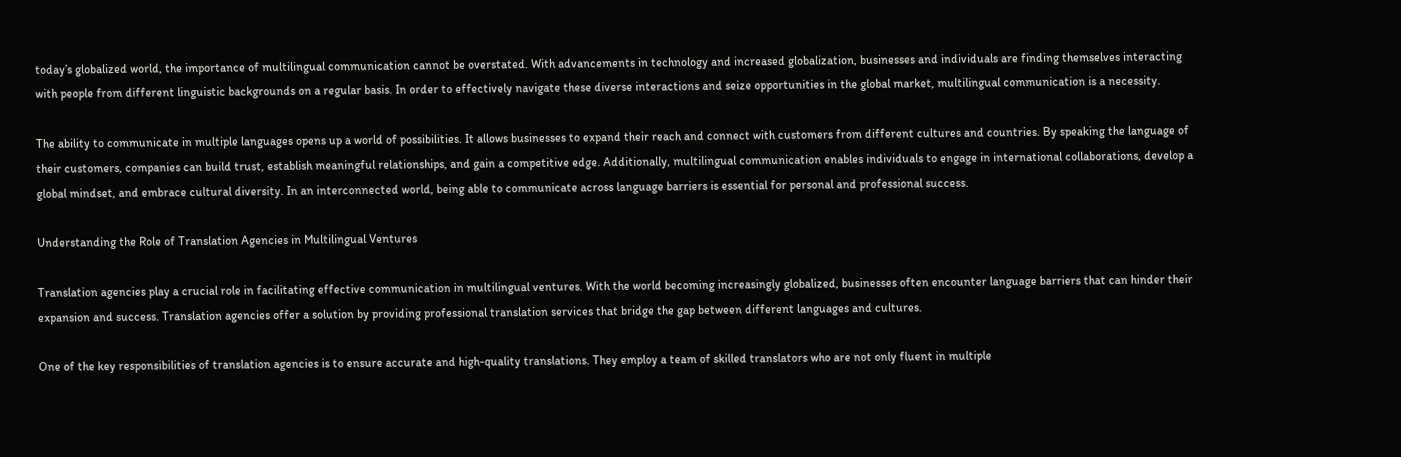today’s globalized world, the importance of multilingual communication cannot be overstated. With advancements in technology and increased globalization, businesses and individuals are finding themselves interacting with people from different linguistic backgrounds on a regular basis. In order to effectively navigate these diverse interactions and seize opportunities in the global market, multilingual communication is a necessity.

The ability to communicate in multiple languages opens up a world of possibilities. It allows businesses to expand their reach and connect with customers from different cultures and countries. By speaking the language of their customers, companies can build trust, establish meaningful relationships, and gain a competitive edge. Additionally, multilingual communication enables individuals to engage in international collaborations, develop a global mindset, and embrace cultural diversity. In an interconnected world, being able to communicate across language barriers is essential for personal and professional success.

Understanding the Role of Translation Agencies in Multilingual Ventures

Translation agencies play a crucial role in facilitating effective communication in multilingual ventures. With the world becoming increasingly globalized, businesses often encounter language barriers that can hinder their expansion and success. Translation agencies offer a solution by providing professional translation services that bridge the gap between different languages and cultures.

One of the key responsibilities of translation agencies is to ensure accurate and high-quality translations. They employ a team of skilled translators who are not only fluent in multiple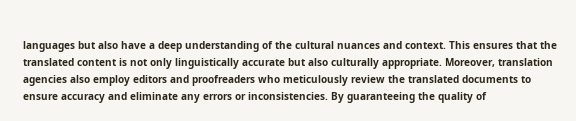languages but also have a deep understanding of the cultural nuances and context. This ensures that the translated content is not only linguistically accurate but also culturally appropriate. Moreover, translation agencies also employ editors and proofreaders who meticulously review the translated documents to ensure accuracy and eliminate any errors or inconsistencies. By guaranteeing the quality of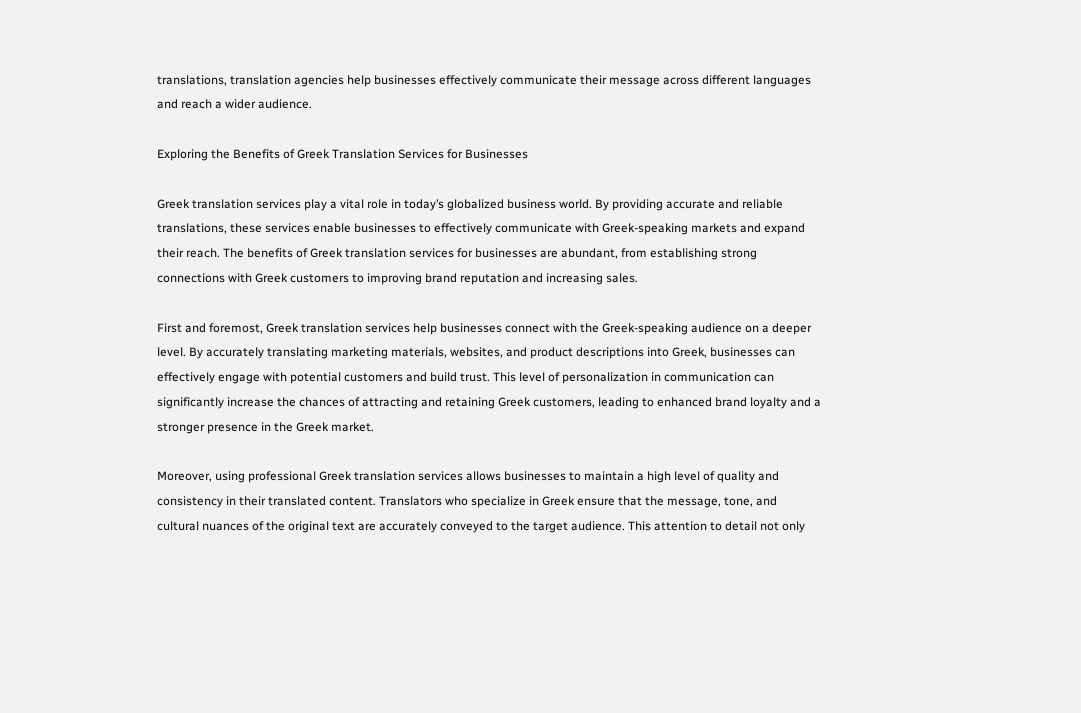translations, translation agencies help businesses effectively communicate their message across different languages and reach a wider audience.

Exploring the Benefits of Greek Translation Services for Businesses

Greek translation services play a vital role in today’s globalized business world. By providing accurate and reliable translations, these services enable businesses to effectively communicate with Greek-speaking markets and expand their reach. The benefits of Greek translation services for businesses are abundant, from establishing strong connections with Greek customers to improving brand reputation and increasing sales.

First and foremost, Greek translation services help businesses connect with the Greek-speaking audience on a deeper level. By accurately translating marketing materials, websites, and product descriptions into Greek, businesses can effectively engage with potential customers and build trust. This level of personalization in communication can significantly increase the chances of attracting and retaining Greek customers, leading to enhanced brand loyalty and a stronger presence in the Greek market.

Moreover, using professional Greek translation services allows businesses to maintain a high level of quality and consistency in their translated content. Translators who specialize in Greek ensure that the message, tone, and cultural nuances of the original text are accurately conveyed to the target audience. This attention to detail not only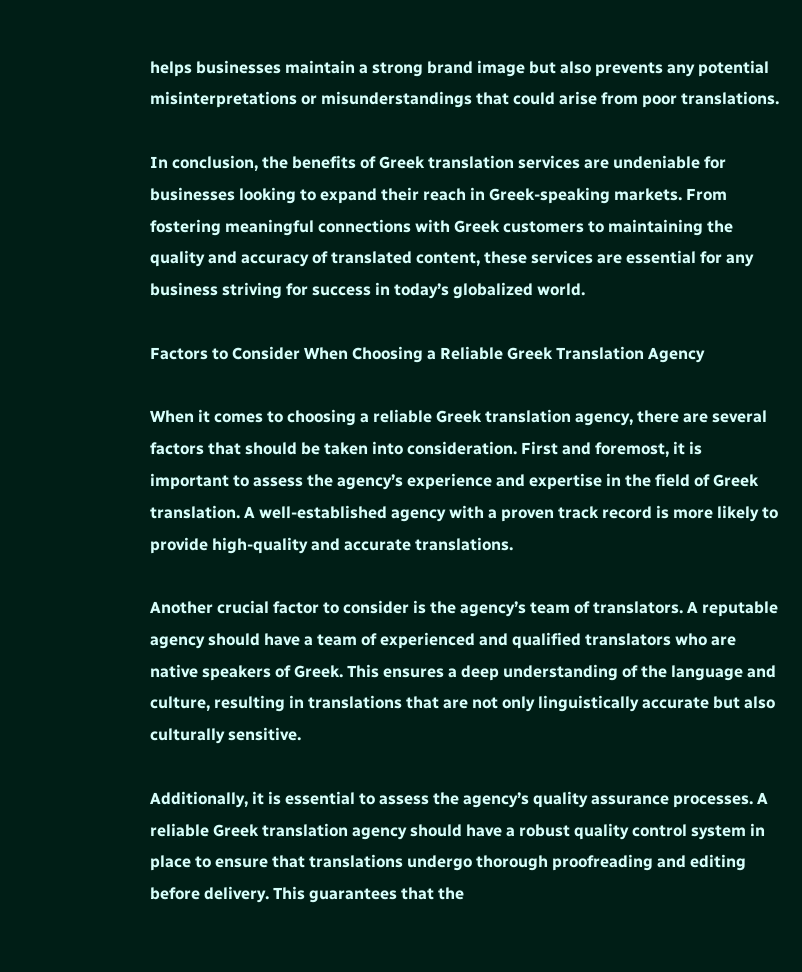helps businesses maintain a strong brand image but also prevents any potential misinterpretations or misunderstandings that could arise from poor translations.

In conclusion, the benefits of Greek translation services are undeniable for businesses looking to expand their reach in Greek-speaking markets. From fostering meaningful connections with Greek customers to maintaining the quality and accuracy of translated content, these services are essential for any business striving for success in today’s globalized world.

Factors to Consider When Choosing a Reliable Greek Translation Agency

When it comes to choosing a reliable Greek translation agency, there are several factors that should be taken into consideration. First and foremost, it is important to assess the agency’s experience and expertise in the field of Greek translation. A well-established agency with a proven track record is more likely to provide high-quality and accurate translations.

Another crucial factor to consider is the agency’s team of translators. A reputable agency should have a team of experienced and qualified translators who are native speakers of Greek. This ensures a deep understanding of the language and culture, resulting in translations that are not only linguistically accurate but also culturally sensitive.

Additionally, it is essential to assess the agency’s quality assurance processes. A reliable Greek translation agency should have a robust quality control system in place to ensure that translations undergo thorough proofreading and editing before delivery. This guarantees that the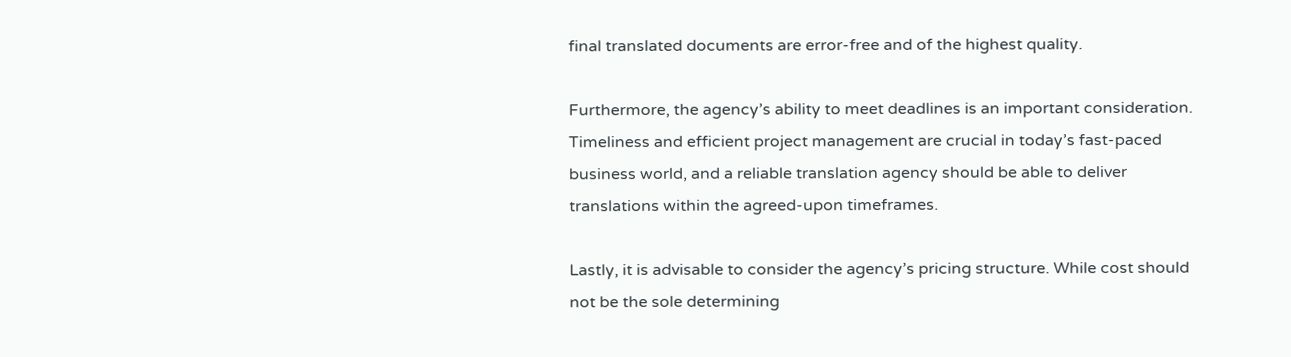final translated documents are error-free and of the highest quality.

Furthermore, the agency’s ability to meet deadlines is an important consideration. Timeliness and efficient project management are crucial in today’s fast-paced business world, and a reliable translation agency should be able to deliver translations within the agreed-upon timeframes.

Lastly, it is advisable to consider the agency’s pricing structure. While cost should not be the sole determining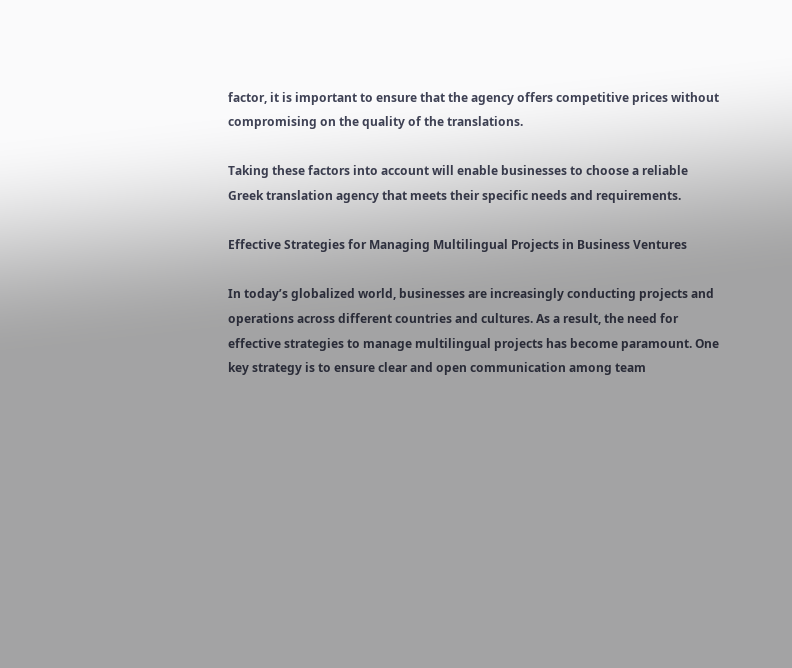factor, it is important to ensure that the agency offers competitive prices without compromising on the quality of the translations.

Taking these factors into account will enable businesses to choose a reliable Greek translation agency that meets their specific needs and requirements.

Effective Strategies for Managing Multilingual Projects in Business Ventures

In today’s globalized world, businesses are increasingly conducting projects and operations across different countries and cultures. As a result, the need for effective strategies to manage multilingual projects has become paramount. One key strategy is to ensure clear and open communication among team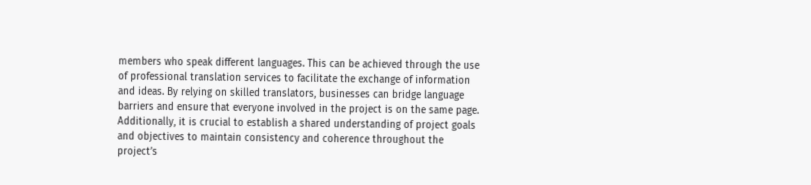members who speak different languages. This can be achieved through the use of professional translation services to facilitate the exchange of information and ideas. By relying on skilled translators, businesses can bridge language barriers and ensure that everyone involved in the project is on the same page. Additionally, it is crucial to establish a shared understanding of project goals and objectives to maintain consistency and coherence throughout the project’s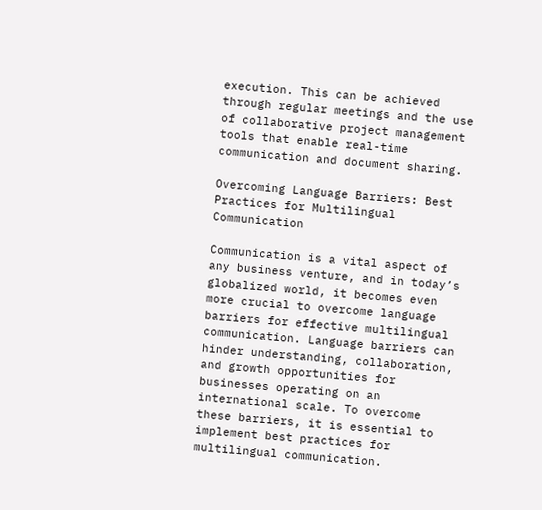execution. This can be achieved through regular meetings and the use of collaborative project management tools that enable real-time communication and document sharing.

Overcoming Language Barriers: Best Practices for Multilingual Communication

Communication is a vital aspect of any business venture, and in today’s globalized world, it becomes even more crucial to overcome language barriers for effective multilingual communication. Language barriers can hinder understanding, collaboration, and growth opportunities for businesses operating on an international scale. To overcome these barriers, it is essential to implement best practices for multilingual communication.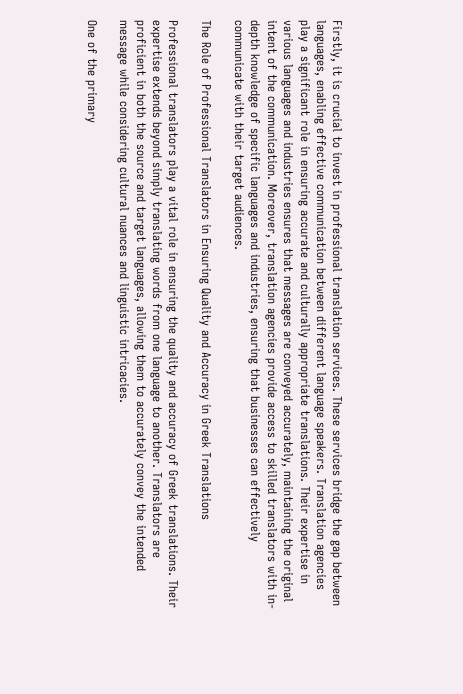Firstly, it is crucial to invest in professional translation services. These services bridge the gap between languages, enabling effective communication between different language speakers. Translation agencies play a significant role in ensuring accurate and culturally appropriate translations. Their expertise in various languages and industries ensures that messages are conveyed accurately, maintaining the original intent of the communication. Moreover, translation agencies provide access to skilled translators with in-depth knowledge of specific languages and industries, ensuring that businesses can effectively communicate with their target audiences.

The Role of Professional Translators in Ensuring Quality and Accuracy in Greek Translations

Professional translators play a vital role in ensuring the quality and accuracy of Greek translations. Their expertise extends beyond simply translating words from one language to another. Translators are proficient in both the source and target languages, allowing them to accurately convey the intended message while considering cultural nuances and linguistic intricacies.

One of the primary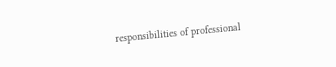responsibilities of professional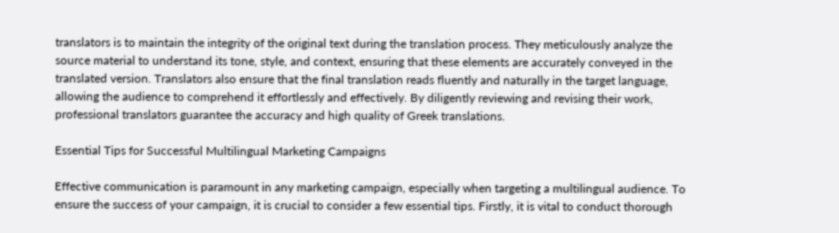translators is to maintain the integrity of the original text during the translation process. They meticulously analyze the source material to understand its tone, style, and context, ensuring that these elements are accurately conveyed in the translated version. Translators also ensure that the final translation reads fluently and naturally in the target language, allowing the audience to comprehend it effortlessly and effectively. By diligently reviewing and revising their work, professional translators guarantee the accuracy and high quality of Greek translations.

Essential Tips for Successful Multilingual Marketing Campaigns

Effective communication is paramount in any marketing campaign, especially when targeting a multilingual audience. To ensure the success of your campaign, it is crucial to consider a few essential tips. Firstly, it is vital to conduct thorough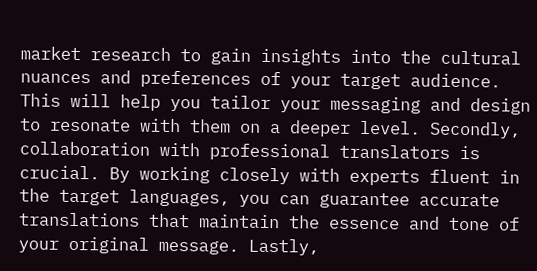market research to gain insights into the cultural nuances and preferences of your target audience. This will help you tailor your messaging and design to resonate with them on a deeper level. Secondly, collaboration with professional translators is crucial. By working closely with experts fluent in the target languages, you can guarantee accurate translations that maintain the essence and tone of your original message. Lastly,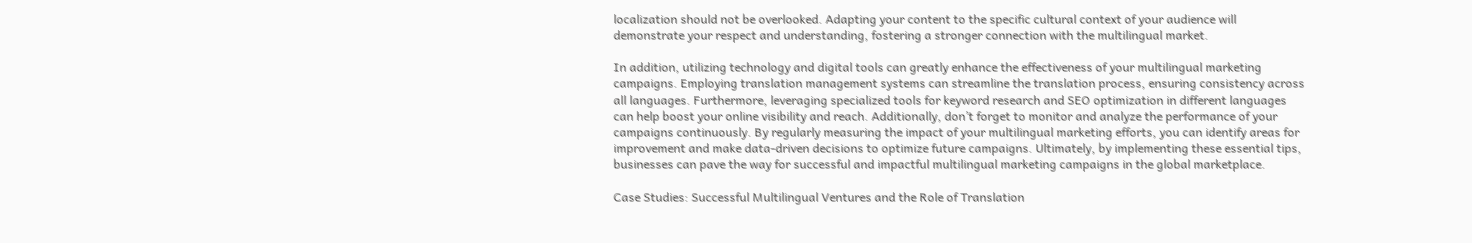localization should not be overlooked. Adapting your content to the specific cultural context of your audience will demonstrate your respect and understanding, fostering a stronger connection with the multilingual market.

In addition, utilizing technology and digital tools can greatly enhance the effectiveness of your multilingual marketing campaigns. Employing translation management systems can streamline the translation process, ensuring consistency across all languages. Furthermore, leveraging specialized tools for keyword research and SEO optimization in different languages can help boost your online visibility and reach. Additionally, don’t forget to monitor and analyze the performance of your campaigns continuously. By regularly measuring the impact of your multilingual marketing efforts, you can identify areas for improvement and make data-driven decisions to optimize future campaigns. Ultimately, by implementing these essential tips, businesses can pave the way for successful and impactful multilingual marketing campaigns in the global marketplace.

Case Studies: Successful Multilingual Ventures and the Role of Translation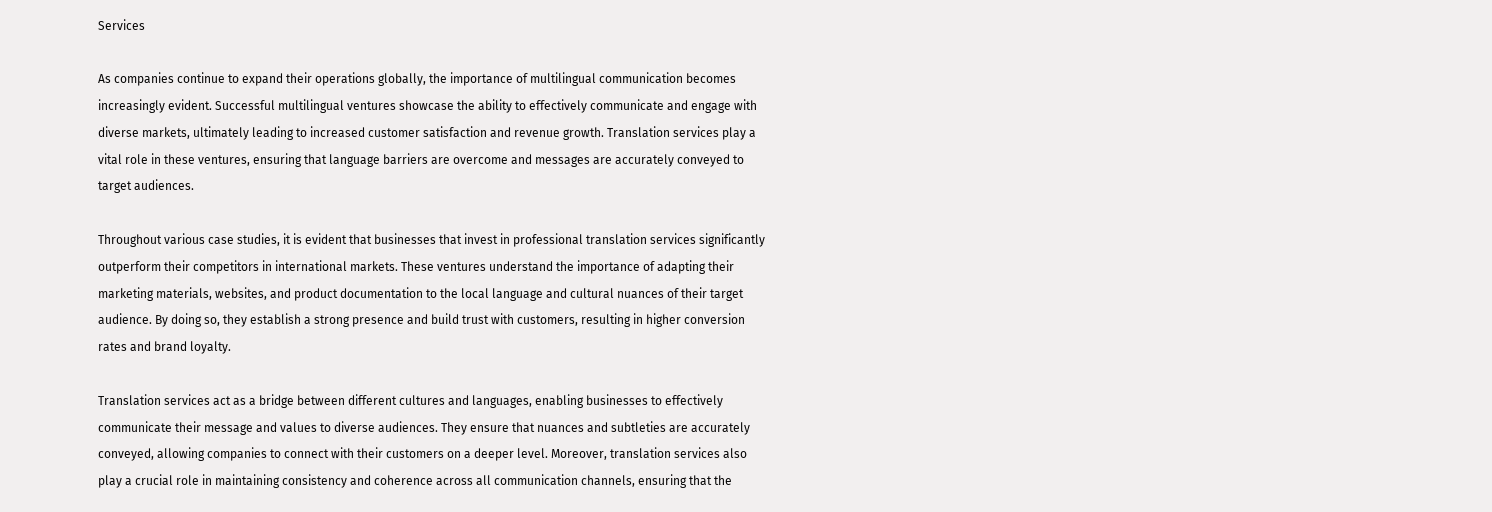Services

As companies continue to expand their operations globally, the importance of multilingual communication becomes increasingly evident. Successful multilingual ventures showcase the ability to effectively communicate and engage with diverse markets, ultimately leading to increased customer satisfaction and revenue growth. Translation services play a vital role in these ventures, ensuring that language barriers are overcome and messages are accurately conveyed to target audiences.

Throughout various case studies, it is evident that businesses that invest in professional translation services significantly outperform their competitors in international markets. These ventures understand the importance of adapting their marketing materials, websites, and product documentation to the local language and cultural nuances of their target audience. By doing so, they establish a strong presence and build trust with customers, resulting in higher conversion rates and brand loyalty.

Translation services act as a bridge between different cultures and languages, enabling businesses to effectively communicate their message and values to diverse audiences. They ensure that nuances and subtleties are accurately conveyed, allowing companies to connect with their customers on a deeper level. Moreover, translation services also play a crucial role in maintaining consistency and coherence across all communication channels, ensuring that the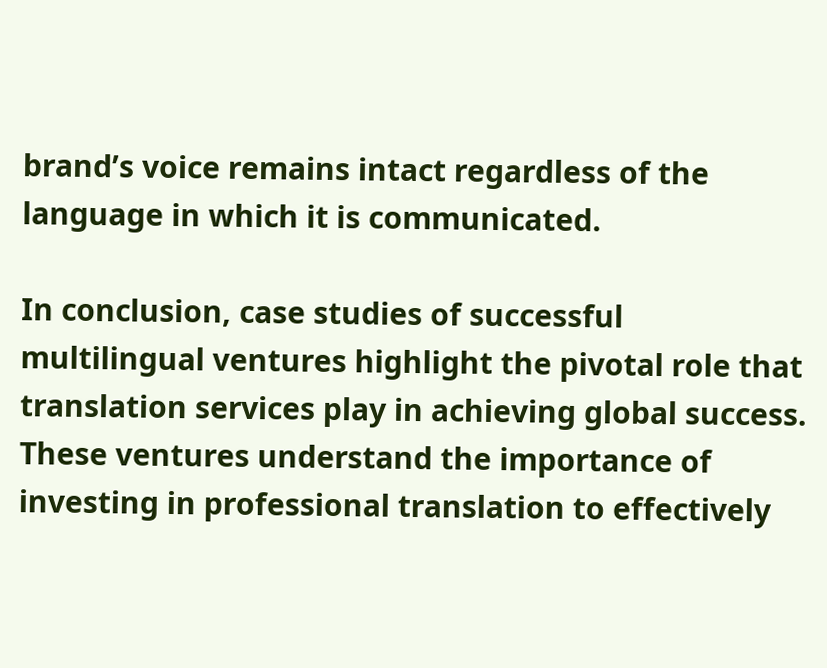brand’s voice remains intact regardless of the language in which it is communicated.

In conclusion, case studies of successful multilingual ventures highlight the pivotal role that translation services play in achieving global success. These ventures understand the importance of investing in professional translation to effectively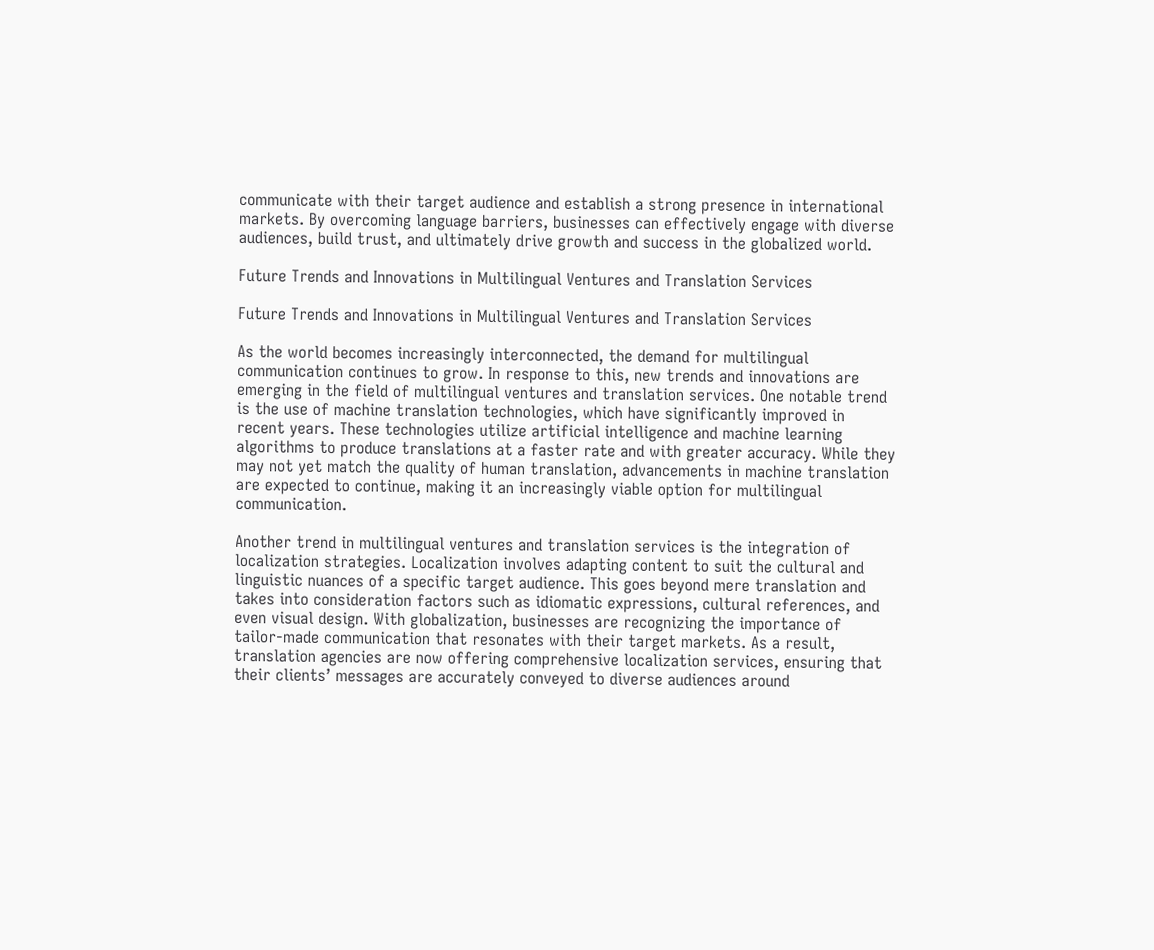communicate with their target audience and establish a strong presence in international markets. By overcoming language barriers, businesses can effectively engage with diverse audiences, build trust, and ultimately drive growth and success in the globalized world.

Future Trends and Innovations in Multilingual Ventures and Translation Services

Future Trends and Innovations in Multilingual Ventures and Translation Services

As the world becomes increasingly interconnected, the demand for multilingual communication continues to grow. In response to this, new trends and innovations are emerging in the field of multilingual ventures and translation services. One notable trend is the use of machine translation technologies, which have significantly improved in recent years. These technologies utilize artificial intelligence and machine learning algorithms to produce translations at a faster rate and with greater accuracy. While they may not yet match the quality of human translation, advancements in machine translation are expected to continue, making it an increasingly viable option for multilingual communication.

Another trend in multilingual ventures and translation services is the integration of localization strategies. Localization involves adapting content to suit the cultural and linguistic nuances of a specific target audience. This goes beyond mere translation and takes into consideration factors such as idiomatic expressions, cultural references, and even visual design. With globalization, businesses are recognizing the importance of tailor-made communication that resonates with their target markets. As a result, translation agencies are now offering comprehensive localization services, ensuring that their clients’ messages are accurately conveyed to diverse audiences around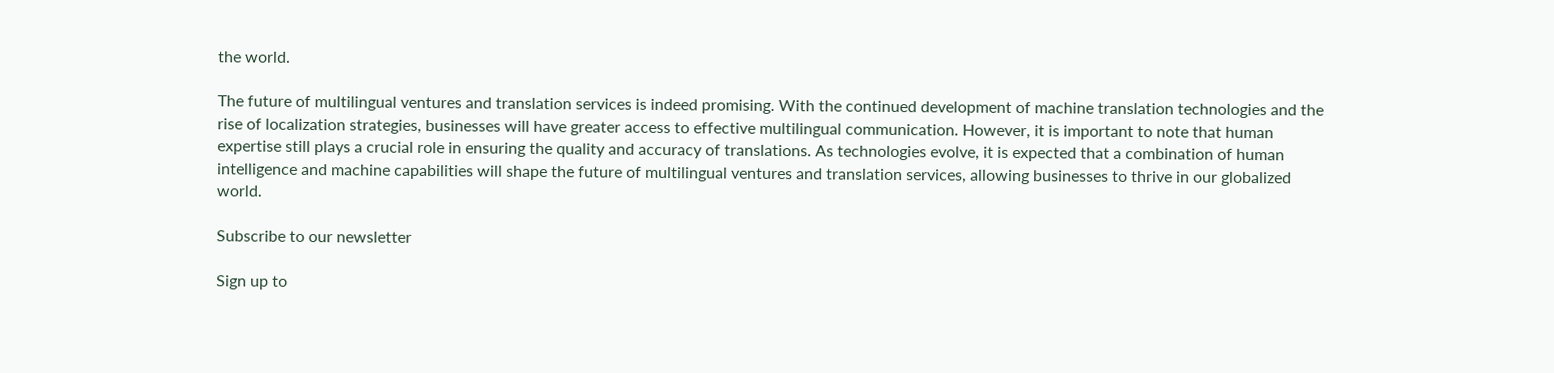the world.

The future of multilingual ventures and translation services is indeed promising. With the continued development of machine translation technologies and the rise of localization strategies, businesses will have greater access to effective multilingual communication. However, it is important to note that human expertise still plays a crucial role in ensuring the quality and accuracy of translations. As technologies evolve, it is expected that a combination of human intelligence and machine capabilities will shape the future of multilingual ventures and translation services, allowing businesses to thrive in our globalized world.

Subscribe to our newsletter

Sign up to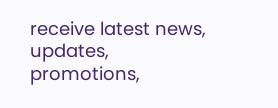receive latest news, updates, promotions,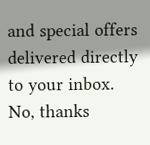and special offers delivered directly to your inbox.
No, thanks